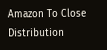Amazon To Close Distribution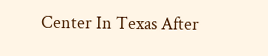Center In Texas After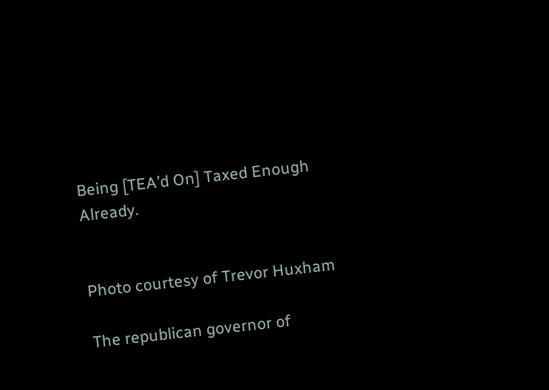Being [TEA’d On] Taxed Enough Already.


Photo courtesy of Trevor Huxham

The republican governor of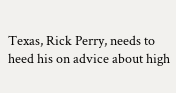Texas, Rick Perry, needs to heed his on advice about high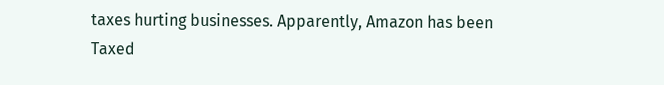taxes hurting businesses. Apparently, Amazon has been Taxed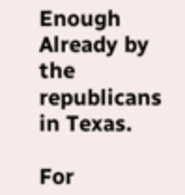Enough Already by the republicans in Texas.

For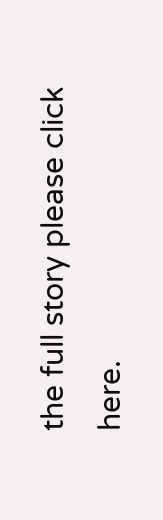the full story please click here.